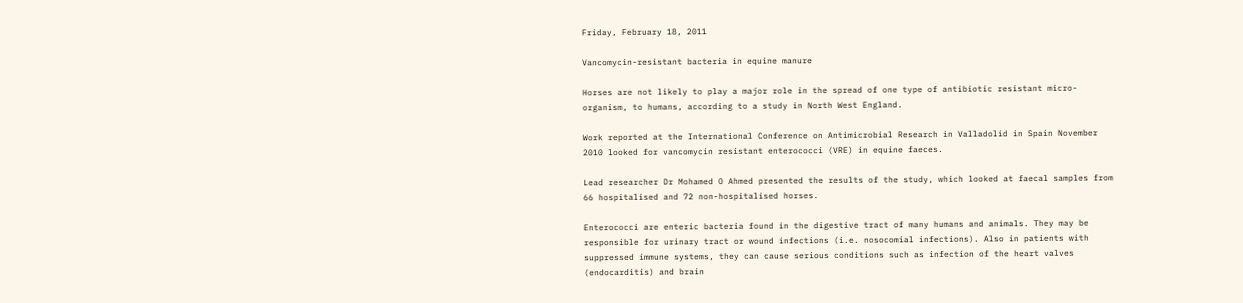Friday, February 18, 2011

Vancomycin-resistant bacteria in equine manure

Horses are not likely to play a major role in the spread of one type of antibiotic resistant micro-organism, to humans, according to a study in North West England.

Work reported at the International Conference on Antimicrobial Research in Valladolid in Spain November 2010 looked for vancomycin resistant enterococci (VRE) in equine faeces.

Lead researcher Dr Mohamed O Ahmed presented the results of the study, which looked at faecal samples from 66 hospitalised and 72 non-hospitalised horses.

Enterococci are enteric bacteria found in the digestive tract of many humans and animals. They may be responsible for urinary tract or wound infections (i.e. nosocomial infections). Also in patients with suppressed immune systems, they can cause serious conditions such as infection of the heart valves (endocarditis) and brain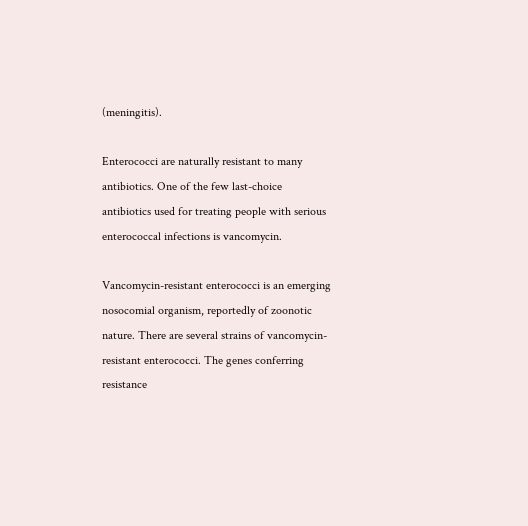(meningitis).

Enterococci are naturally resistant to many antibiotics. One of the few last-choice antibiotics used for treating people with serious enterococcal infections is vancomycin.

Vancomycin-resistant enterococci is an emerging nosocomial organism, reportedly of zoonotic nature. There are several strains of vancomycin-resistant enterococci. The genes conferring resistance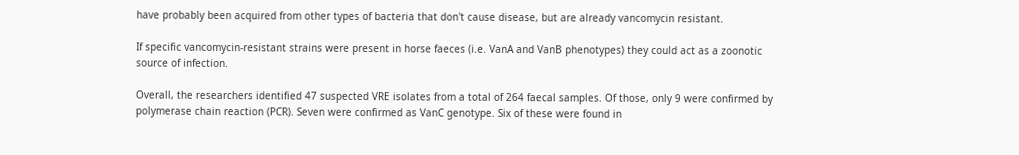have probably been acquired from other types of bacteria that don't cause disease, but are already vancomycin resistant.

If specific vancomycin-resistant strains were present in horse faeces (i.e. VanA and VanB phenotypes) they could act as a zoonotic source of infection.

Overall, the researchers identified 47 suspected VRE isolates from a total of 264 faecal samples. Of those, only 9 were confirmed by polymerase chain reaction (PCR). Seven were confirmed as VanC genotype. Six of these were found in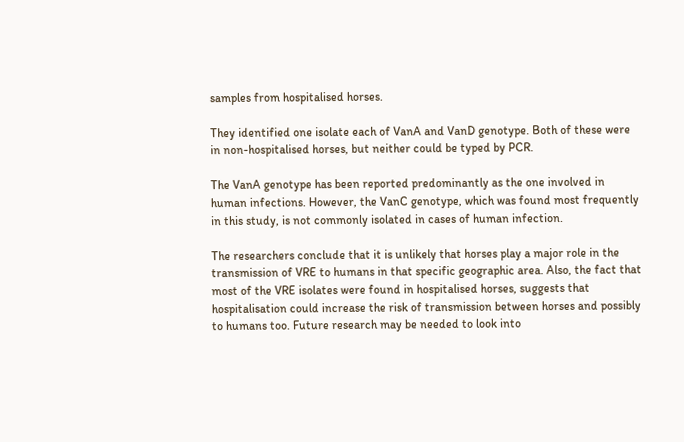samples from hospitalised horses.

They identified one isolate each of VanA and VanD genotype. Both of these were in non-hospitalised horses, but neither could be typed by PCR.

The VanA genotype has been reported predominantly as the one involved in human infections. However, the VanC genotype, which was found most frequently in this study, is not commonly isolated in cases of human infection.

The researchers conclude that it is unlikely that horses play a major role in the transmission of VRE to humans in that specific geographic area. Also, the fact that most of the VRE isolates were found in hospitalised horses, suggests that hospitalisation could increase the risk of transmission between horses and possibly to humans too. Future research may be needed to look into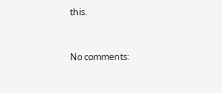this.


No comments: